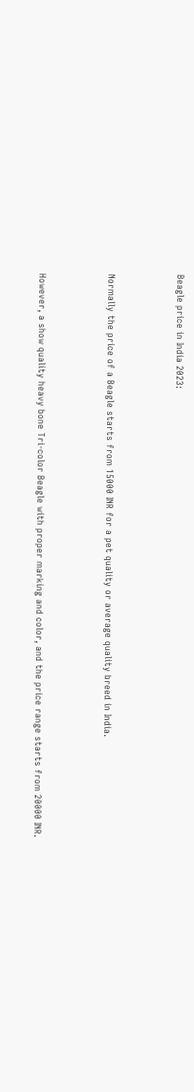Beagle price in India 2023:



Normally the price of a Beagle starts from 15000 INR for a pet quality or average quality breed in India.



However, a show quality heavy bone Tri-color Beagle with proper marking and color, and the price range starts from 20000 INR.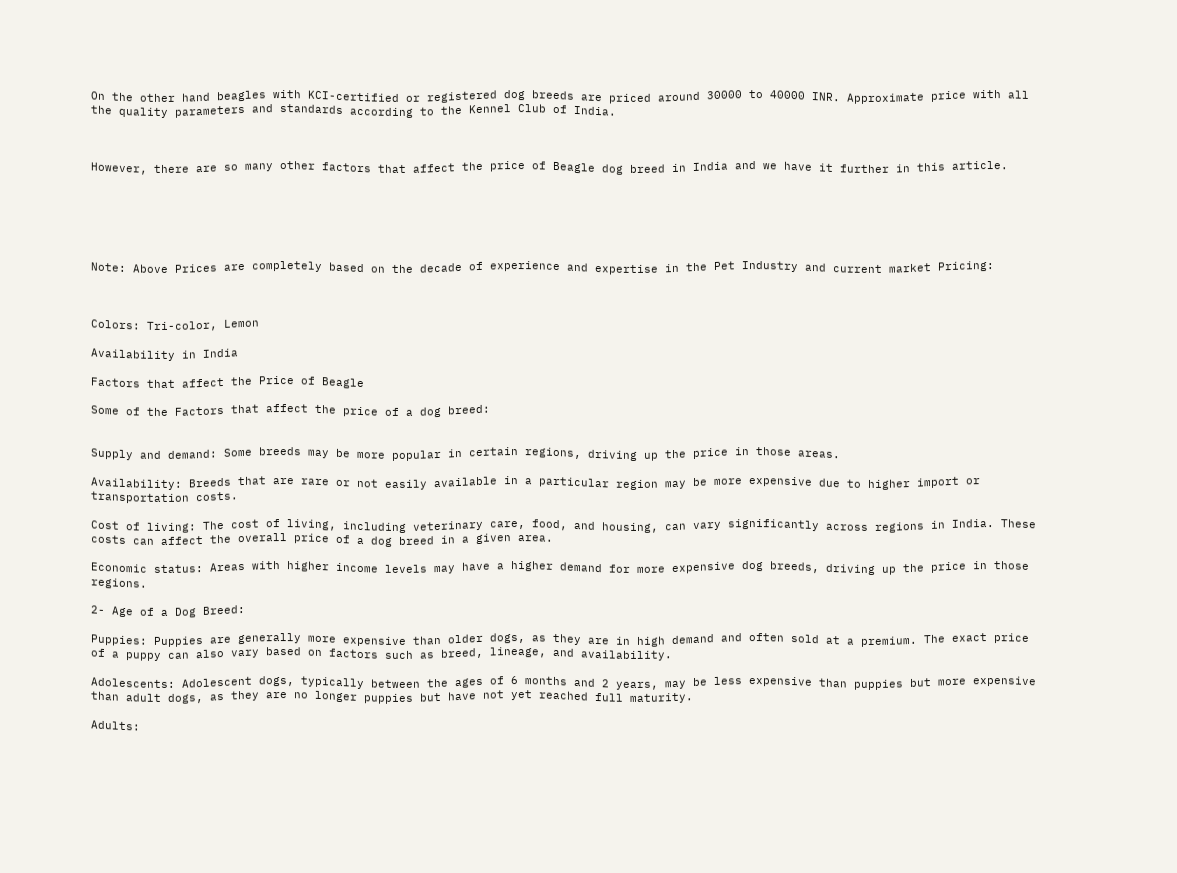On the other hand beagles with KCI-certified or registered dog breeds are priced around 30000 to 40000 INR. Approximate price with all the quality parameters and standards according to the Kennel Club of India.



However, there are so many other factors that affect the price of Beagle dog breed in India and we have it further in this article.






Note: Above Prices are completely based on the decade of experience and expertise in the Pet Industry and current market Pricing:



Colors: Tri-color, Lemon

Availability in India

Factors that affect the Price of Beagle

Some of the Factors that affect the price of a dog breed:


Supply and demand: Some breeds may be more popular in certain regions, driving up the price in those areas.

Availability: Breeds that are rare or not easily available in a particular region may be more expensive due to higher import or transportation costs.

Cost of living: The cost of living, including veterinary care, food, and housing, can vary significantly across regions in India. These costs can affect the overall price of a dog breed in a given area.

Economic status: Areas with higher income levels may have a higher demand for more expensive dog breeds, driving up the price in those regions.

2- Age of a Dog Breed:

Puppies: Puppies are generally more expensive than older dogs, as they are in high demand and often sold at a premium. The exact price of a puppy can also vary based on factors such as breed, lineage, and availability.

Adolescents: Adolescent dogs, typically between the ages of 6 months and 2 years, may be less expensive than puppies but more expensive than adult dogs, as they are no longer puppies but have not yet reached full maturity.

Adults: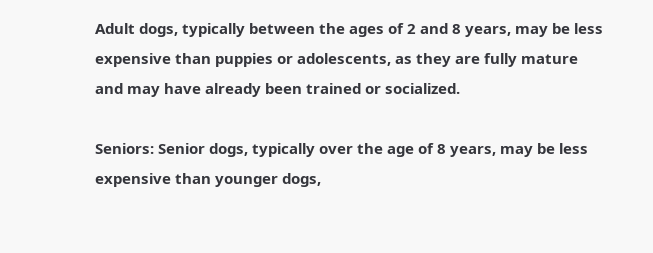Adult dogs, typically between the ages of 2 and 8 years, may be less expensive than puppies or adolescents, as they are fully mature and may have already been trained or socialized.

Seniors: Senior dogs, typically over the age of 8 years, may be less expensive than younger dogs,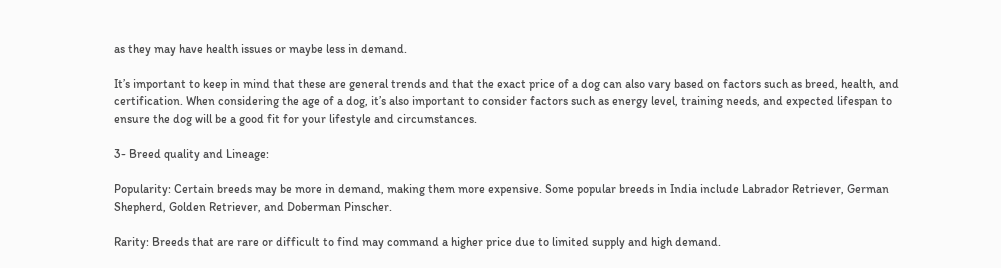as they may have health issues or maybe less in demand.

It’s important to keep in mind that these are general trends and that the exact price of a dog can also vary based on factors such as breed, health, and certification. When considering the age of a dog, it’s also important to consider factors such as energy level, training needs, and expected lifespan to ensure the dog will be a good fit for your lifestyle and circumstances.

3- Breed quality and Lineage:

Popularity: Certain breeds may be more in demand, making them more expensive. Some popular breeds in India include Labrador Retriever, German Shepherd, Golden Retriever, and Doberman Pinscher.

Rarity: Breeds that are rare or difficult to find may command a higher price due to limited supply and high demand.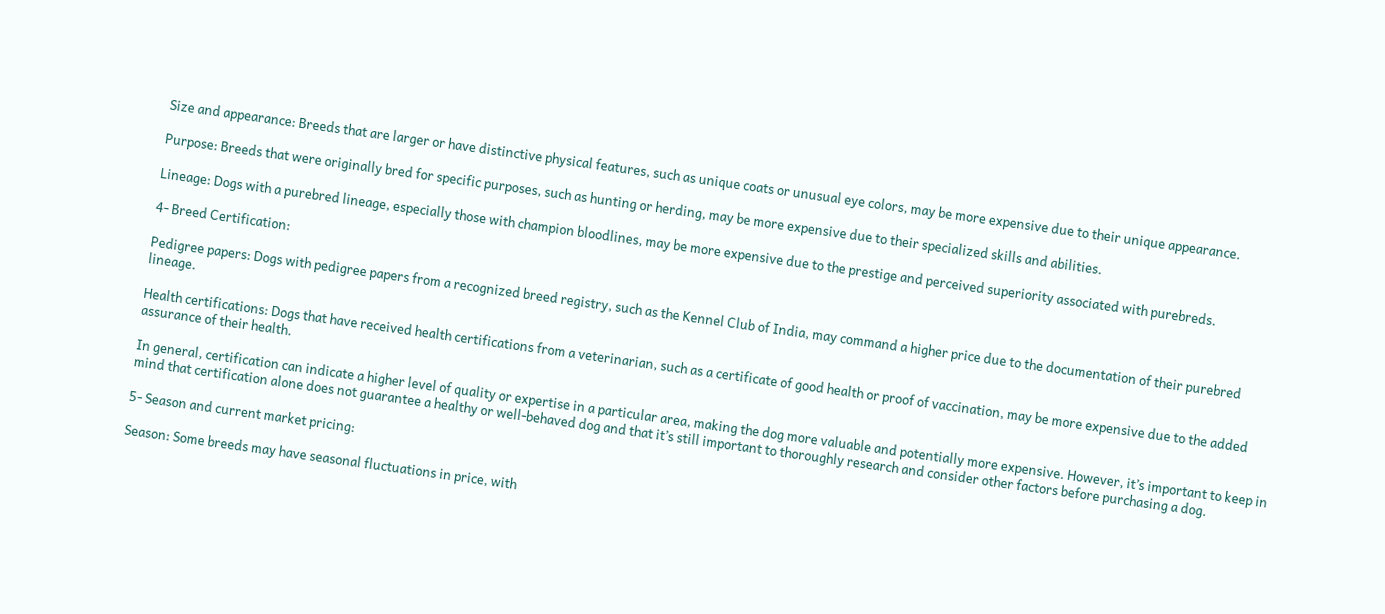Size and appearance: Breeds that are larger or have distinctive physical features, such as unique coats or unusual eye colors, may be more expensive due to their unique appearance.

Purpose: Breeds that were originally bred for specific purposes, such as hunting or herding, may be more expensive due to their specialized skills and abilities.

Lineage: Dogs with a purebred lineage, especially those with champion bloodlines, may be more expensive due to the prestige and perceived superiority associated with purebreds.

4- Breed Certification:

Pedigree papers: Dogs with pedigree papers from a recognized breed registry, such as the Kennel Club of India, may command a higher price due to the documentation of their purebred lineage.

Health certifications: Dogs that have received health certifications from a veterinarian, such as a certificate of good health or proof of vaccination, may be more expensive due to the added assurance of their health.

In general, certification can indicate a higher level of quality or expertise in a particular area, making the dog more valuable and potentially more expensive. However, it’s important to keep in mind that certification alone does not guarantee a healthy or well-behaved dog and that it’s still important to thoroughly research and consider other factors before purchasing a dog.

5- Season and current market pricing:

Season: Some breeds may have seasonal fluctuations in price, with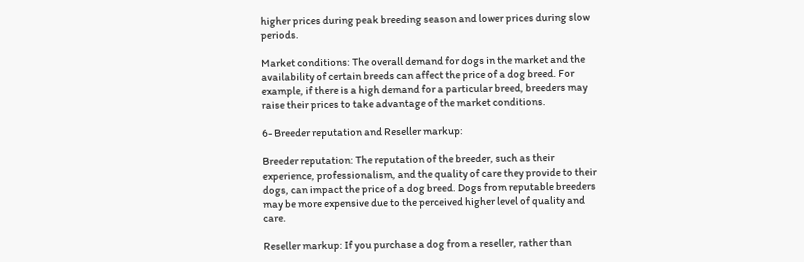higher prices during peak breeding season and lower prices during slow periods.

Market conditions: The overall demand for dogs in the market and the availability of certain breeds can affect the price of a dog breed. For example, if there is a high demand for a particular breed, breeders may raise their prices to take advantage of the market conditions.

6- Breeder reputation and Reseller markup:

Breeder reputation: The reputation of the breeder, such as their experience, professionalism, and the quality of care they provide to their dogs, can impact the price of a dog breed. Dogs from reputable breeders may be more expensive due to the perceived higher level of quality and care.

Reseller markup: If you purchase a dog from a reseller, rather than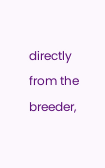directly from the breeder,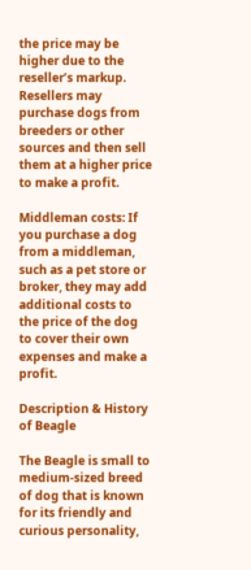the price may be higher due to the reseller’s markup. Resellers may purchase dogs from breeders or other sources and then sell them at a higher price to make a profit.

Middleman costs: If you purchase a dog from a middleman, such as a pet store or broker, they may add additional costs to the price of the dog to cover their own expenses and make a profit.

Description & History of Beagle

The Beagle is small to medium-sized breed of dog that is known for its friendly and curious personality,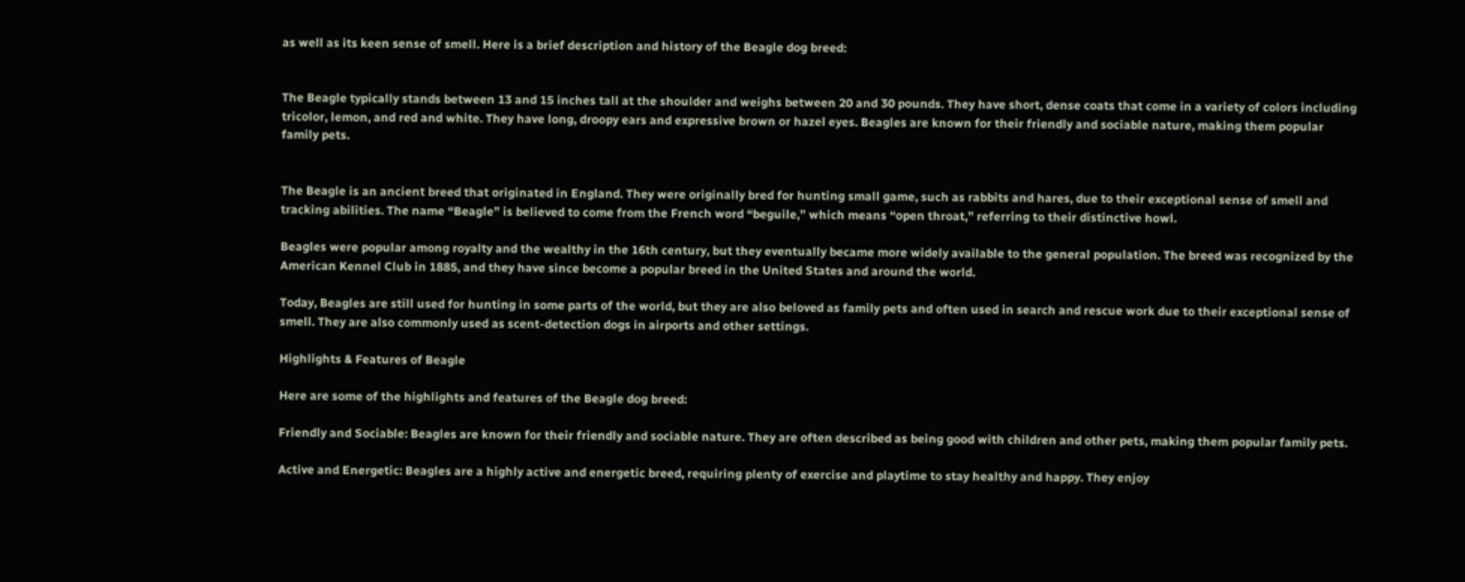as well as its keen sense of smell. Here is a brief description and history of the Beagle dog breed:


The Beagle typically stands between 13 and 15 inches tall at the shoulder and weighs between 20 and 30 pounds. They have short, dense coats that come in a variety of colors including tricolor, lemon, and red and white. They have long, droopy ears and expressive brown or hazel eyes. Beagles are known for their friendly and sociable nature, making them popular family pets.


The Beagle is an ancient breed that originated in England. They were originally bred for hunting small game, such as rabbits and hares, due to their exceptional sense of smell and tracking abilities. The name “Beagle” is believed to come from the French word “beguile,” which means “open throat,” referring to their distinctive howl.

Beagles were popular among royalty and the wealthy in the 16th century, but they eventually became more widely available to the general population. The breed was recognized by the American Kennel Club in 1885, and they have since become a popular breed in the United States and around the world.

Today, Beagles are still used for hunting in some parts of the world, but they are also beloved as family pets and often used in search and rescue work due to their exceptional sense of smell. They are also commonly used as scent-detection dogs in airports and other settings.

Highlights & Features of Beagle

Here are some of the highlights and features of the Beagle dog breed:

Friendly and Sociable: Beagles are known for their friendly and sociable nature. They are often described as being good with children and other pets, making them popular family pets.

Active and Energetic: Beagles are a highly active and energetic breed, requiring plenty of exercise and playtime to stay healthy and happy. They enjoy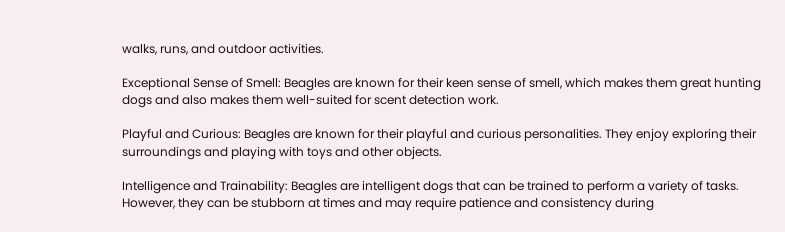walks, runs, and outdoor activities.

Exceptional Sense of Smell: Beagles are known for their keen sense of smell, which makes them great hunting dogs and also makes them well-suited for scent detection work.

Playful and Curious: Beagles are known for their playful and curious personalities. They enjoy exploring their surroundings and playing with toys and other objects.

Intelligence and Trainability: Beagles are intelligent dogs that can be trained to perform a variety of tasks. However, they can be stubborn at times and may require patience and consistency during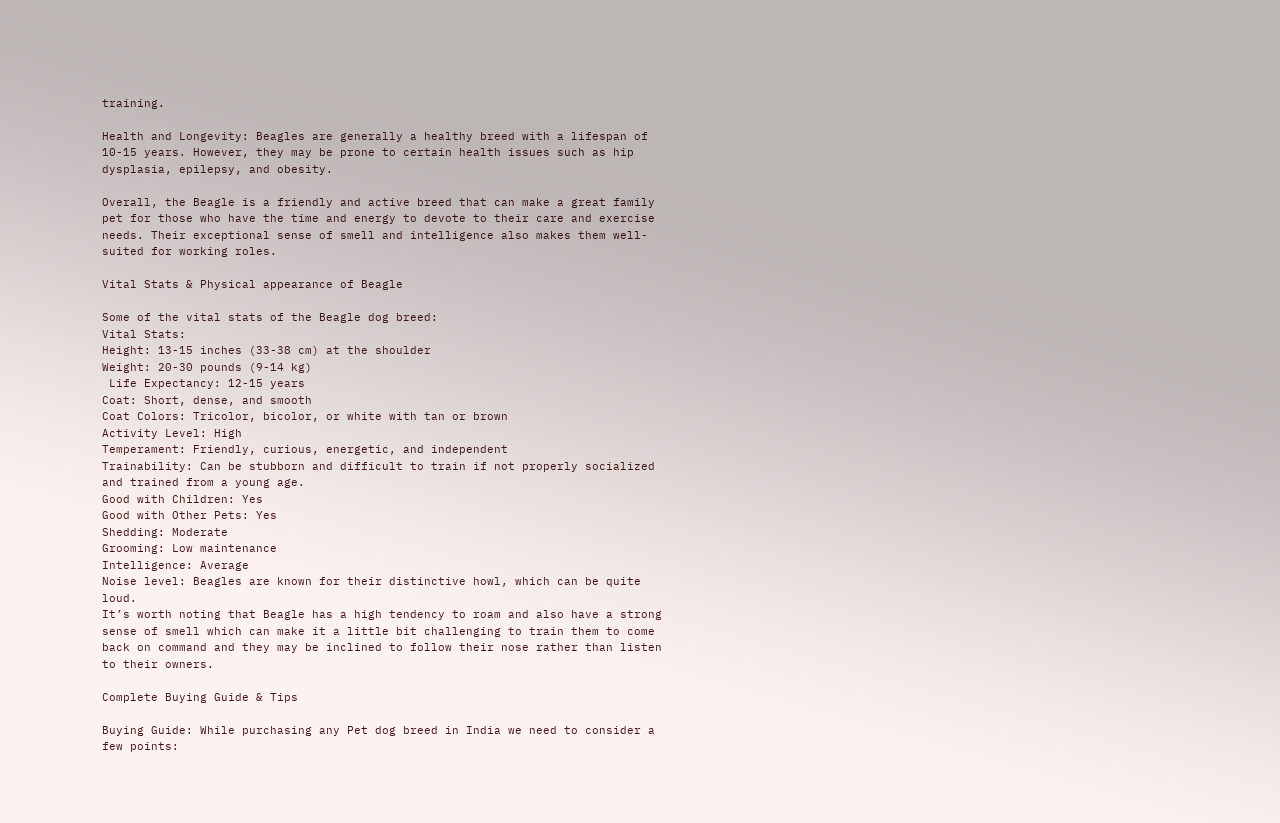training.

Health and Longevity: Beagles are generally a healthy breed with a lifespan of 10-15 years. However, they may be prone to certain health issues such as hip dysplasia, epilepsy, and obesity.

Overall, the Beagle is a friendly and active breed that can make a great family pet for those who have the time and energy to devote to their care and exercise needs. Their exceptional sense of smell and intelligence also makes them well-suited for working roles.

Vital Stats & Physical appearance of Beagle

Some of the vital stats of the Beagle dog breed:
Vital Stats:
Height: 13-15 inches (33-38 cm) at the shoulder
Weight: 20-30 pounds (9-14 kg)
 Life Expectancy: 12-15 years
Coat: Short, dense, and smooth
Coat Colors: Tricolor, bicolor, or white with tan or brown
Activity Level: High
Temperament: Friendly, curious, energetic, and independent
Trainability: Can be stubborn and difficult to train if not properly socialized and trained from a young age.
Good with Children: Yes
Good with Other Pets: Yes
Shedding: Moderate
Grooming: Low maintenance
Intelligence: Average
Noise level: Beagles are known for their distinctive howl, which can be quite loud.
It’s worth noting that Beagle has a high tendency to roam and also have a strong sense of smell which can make it a little bit challenging to train them to come back on command and they may be inclined to follow their nose rather than listen to their owners.

Complete Buying Guide & Tips

Buying Guide: While purchasing any Pet dog breed in India we need to consider a few points: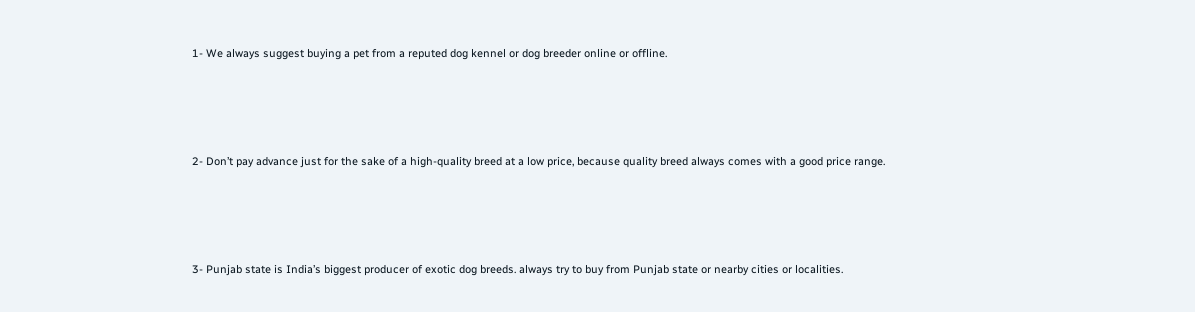1- We always suggest buying a pet from a reputed dog kennel or dog breeder online or offline.




2- Don’t pay advance just for the sake of a high-quality breed at a low price, because quality breed always comes with a good price range.




3- Punjab state is India’s biggest producer of exotic dog breeds. always try to buy from Punjab state or nearby cities or localities.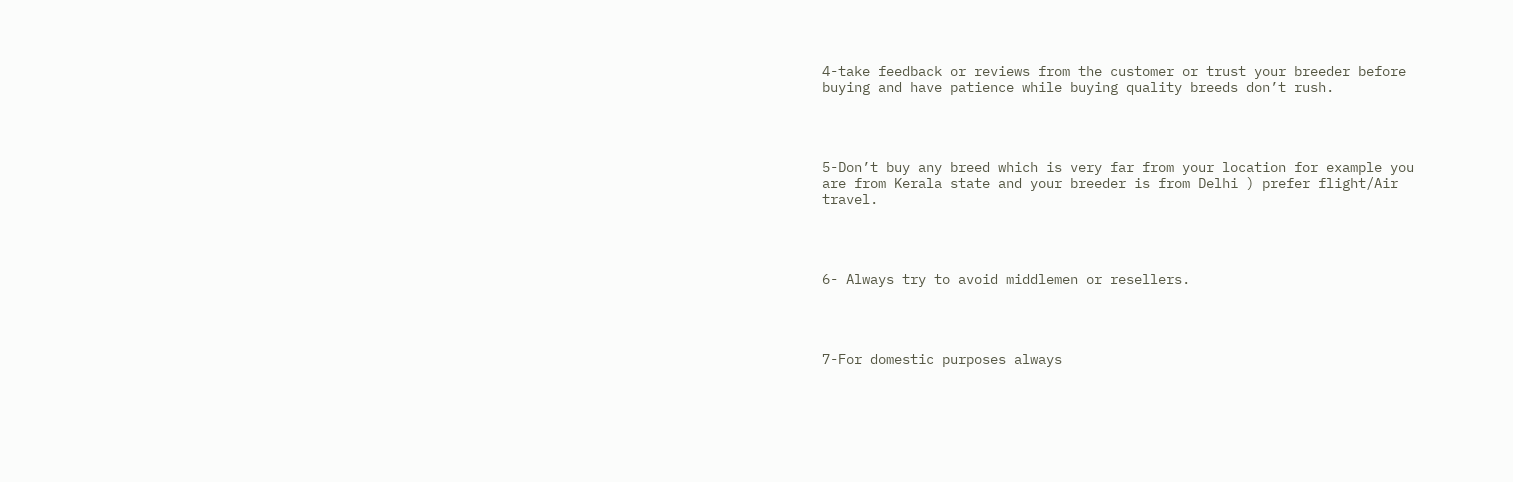4-take feedback or reviews from the customer or trust your breeder before buying and have patience while buying quality breeds don’t rush.




5-Don’t buy any breed which is very far from your location for example you are from Kerala state and your breeder is from Delhi ) prefer flight/Air travel.




6- Always try to avoid middlemen or resellers.




7-For domestic purposes always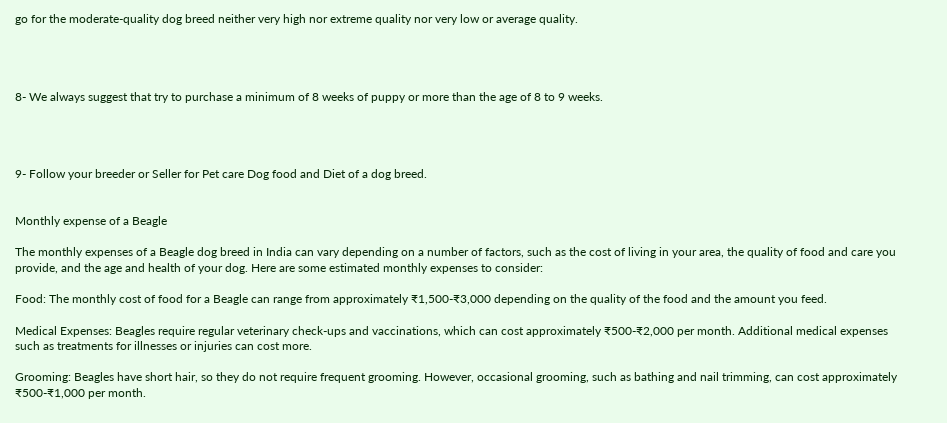go for the moderate-quality dog breed neither very high nor extreme quality nor very low or average quality.




8- We always suggest that try to purchase a minimum of 8 weeks of puppy or more than the age of 8 to 9 weeks.




9- Follow your breeder or Seller for Pet care Dog food and Diet of a dog breed.


Monthly expense of a Beagle

The monthly expenses of a Beagle dog breed in India can vary depending on a number of factors, such as the cost of living in your area, the quality of food and care you provide, and the age and health of your dog. Here are some estimated monthly expenses to consider:

Food: The monthly cost of food for a Beagle can range from approximately ₹1,500-₹3,000 depending on the quality of the food and the amount you feed.

Medical Expenses: Beagles require regular veterinary check-ups and vaccinations, which can cost approximately ₹500-₹2,000 per month. Additional medical expenses such as treatments for illnesses or injuries can cost more.

Grooming: Beagles have short hair, so they do not require frequent grooming. However, occasional grooming, such as bathing and nail trimming, can cost approximately ₹500-₹1,000 per month.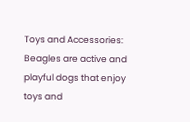Toys and Accessories: Beagles are active and playful dogs that enjoy toys and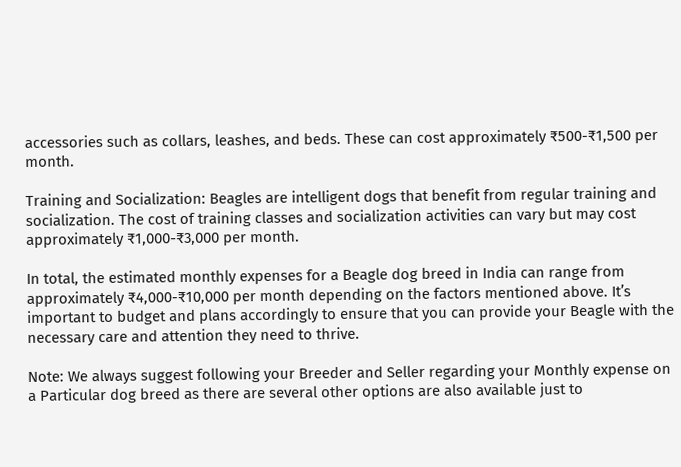accessories such as collars, leashes, and beds. These can cost approximately ₹500-₹1,500 per month.

Training and Socialization: Beagles are intelligent dogs that benefit from regular training and socialization. The cost of training classes and socialization activities can vary but may cost approximately ₹1,000-₹3,000 per month.

In total, the estimated monthly expenses for a Beagle dog breed in India can range from approximately ₹4,000-₹10,000 per month depending on the factors mentioned above. It’s important to budget and plans accordingly to ensure that you can provide your Beagle with the necessary care and attention they need to thrive.

Note: We always suggest following your Breeder and Seller regarding your Monthly expense on a Particular dog breed as there are several other options are also available just to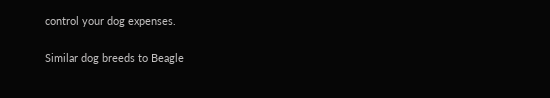control your dog expenses.

Similar dog breeds to Beagle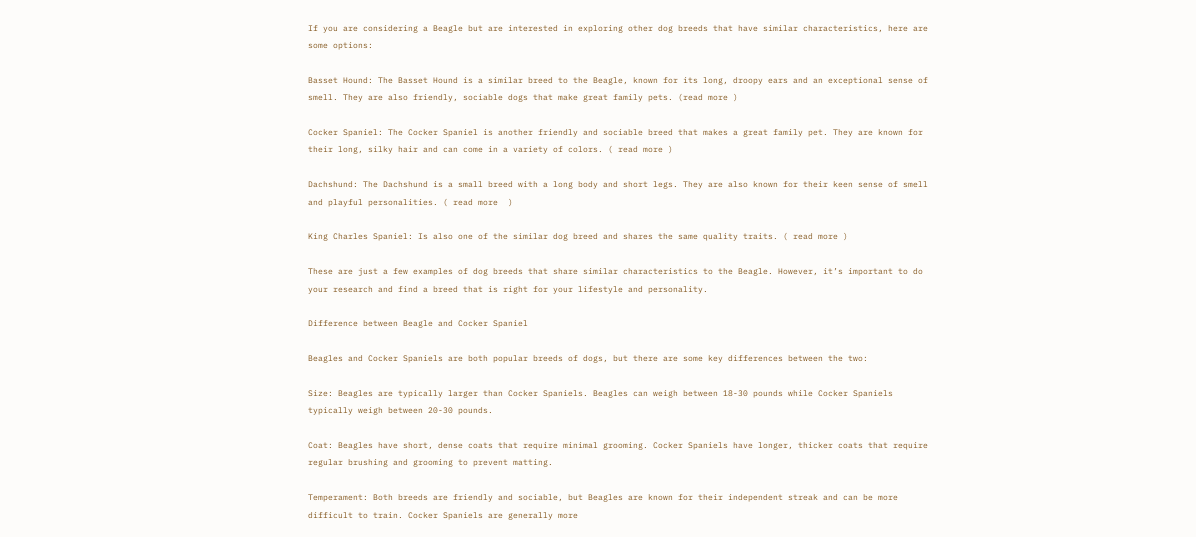If you are considering a Beagle but are interested in exploring other dog breeds that have similar characteristics, here are some options:

Basset Hound: The Basset Hound is a similar breed to the Beagle, known for its long, droopy ears and an exceptional sense of smell. They are also friendly, sociable dogs that make great family pets. (read more )

Cocker Spaniel: The Cocker Spaniel is another friendly and sociable breed that makes a great family pet. They are known for their long, silky hair and can come in a variety of colors. ( read more )

Dachshund: The Dachshund is a small breed with a long body and short legs. They are also known for their keen sense of smell and playful personalities. ( read more  )

King Charles Spaniel: Is also one of the similar dog breed and shares the same quality traits. ( read more )

These are just a few examples of dog breeds that share similar characteristics to the Beagle. However, it’s important to do your research and find a breed that is right for your lifestyle and personality.

Difference between Beagle and Cocker Spaniel

Beagles and Cocker Spaniels are both popular breeds of dogs, but there are some key differences between the two:

Size: Beagles are typically larger than Cocker Spaniels. Beagles can weigh between 18-30 pounds while Cocker Spaniels typically weigh between 20-30 pounds.

Coat: Beagles have short, dense coats that require minimal grooming. Cocker Spaniels have longer, thicker coats that require regular brushing and grooming to prevent matting.

Temperament: Both breeds are friendly and sociable, but Beagles are known for their independent streak and can be more difficult to train. Cocker Spaniels are generally more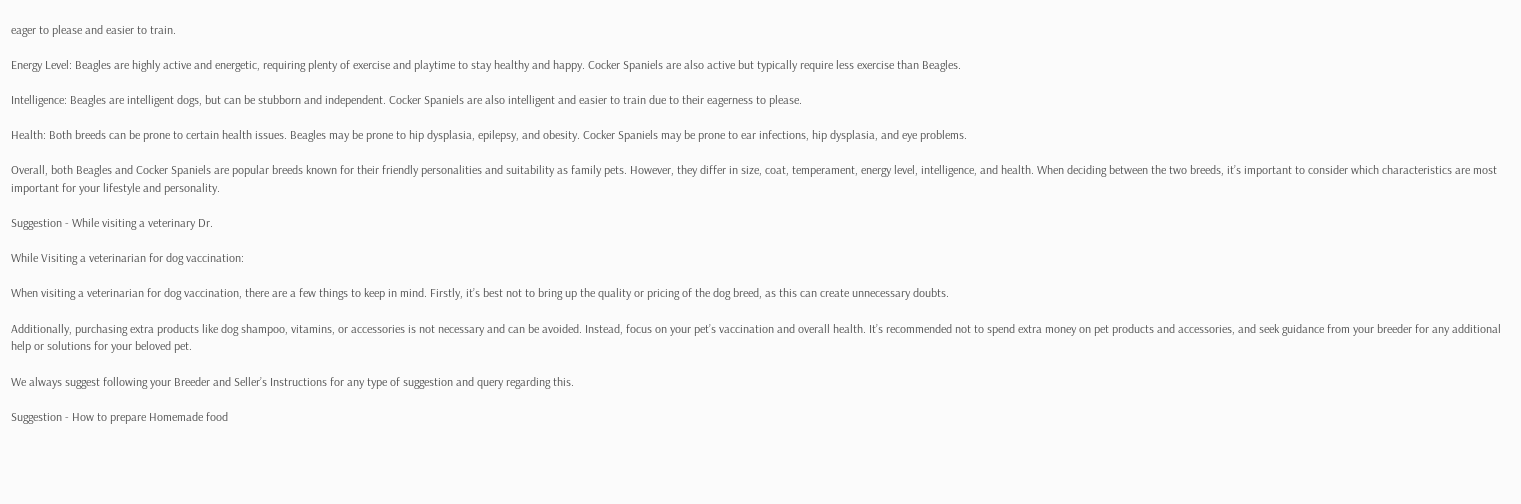eager to please and easier to train.

Energy Level: Beagles are highly active and energetic, requiring plenty of exercise and playtime to stay healthy and happy. Cocker Spaniels are also active but typically require less exercise than Beagles.

Intelligence: Beagles are intelligent dogs, but can be stubborn and independent. Cocker Spaniels are also intelligent and easier to train due to their eagerness to please.

Health: Both breeds can be prone to certain health issues. Beagles may be prone to hip dysplasia, epilepsy, and obesity. Cocker Spaniels may be prone to ear infections, hip dysplasia, and eye problems.

Overall, both Beagles and Cocker Spaniels are popular breeds known for their friendly personalities and suitability as family pets. However, they differ in size, coat, temperament, energy level, intelligence, and health. When deciding between the two breeds, it’s important to consider which characteristics are most important for your lifestyle and personality.

Suggestion - While visiting a veterinary Dr.

While Visiting a veterinarian for dog vaccination:

When visiting a veterinarian for dog vaccination, there are a few things to keep in mind. Firstly, it’s best not to bring up the quality or pricing of the dog breed, as this can create unnecessary doubts.

Additionally, purchasing extra products like dog shampoo, vitamins, or accessories is not necessary and can be avoided. Instead, focus on your pet’s vaccination and overall health. It’s recommended not to spend extra money on pet products and accessories, and seek guidance from your breeder for any additional help or solutions for your beloved pet.

We always suggest following your Breeder and Seller’s Instructions for any type of suggestion and query regarding this.

Suggestion - How to prepare Homemade food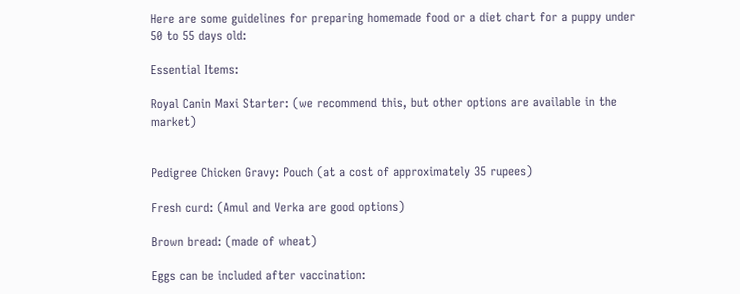Here are some guidelines for preparing homemade food or a diet chart for a puppy under 50 to 55 days old:

Essential Items:

Royal Canin Maxi Starter: (we recommend this, but other options are available in the market)


Pedigree Chicken Gravy: Pouch (at a cost of approximately 35 rupees)

Fresh curd: (Amul and Verka are good options)

Brown bread: (made of wheat)

Eggs can be included after vaccination: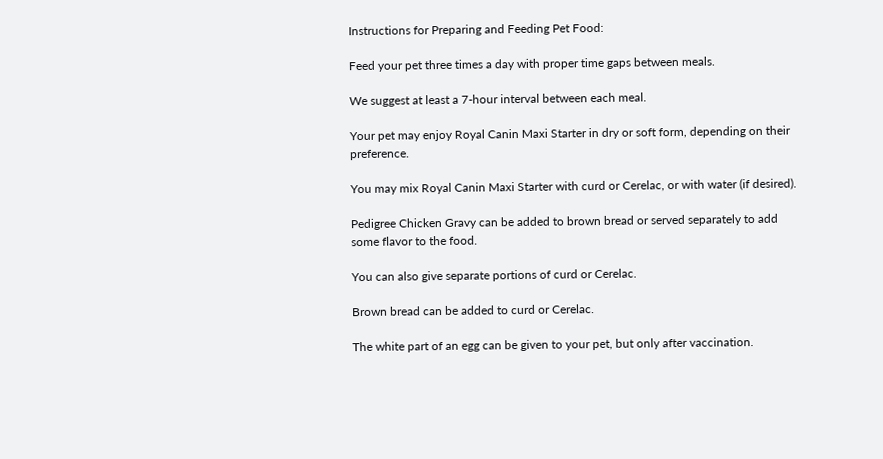Instructions for Preparing and Feeding Pet Food:

Feed your pet three times a day with proper time gaps between meals.

We suggest at least a 7-hour interval between each meal.

Your pet may enjoy Royal Canin Maxi Starter in dry or soft form, depending on their preference.

You may mix Royal Canin Maxi Starter with curd or Cerelac, or with water (if desired).

Pedigree Chicken Gravy can be added to brown bread or served separately to add some flavor to the food.

You can also give separate portions of curd or Cerelac.

Brown bread can be added to curd or Cerelac.

The white part of an egg can be given to your pet, but only after vaccination.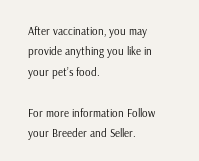After vaccination, you may provide anything you like in your pet’s food.

For more information Follow your Breeder and Seller.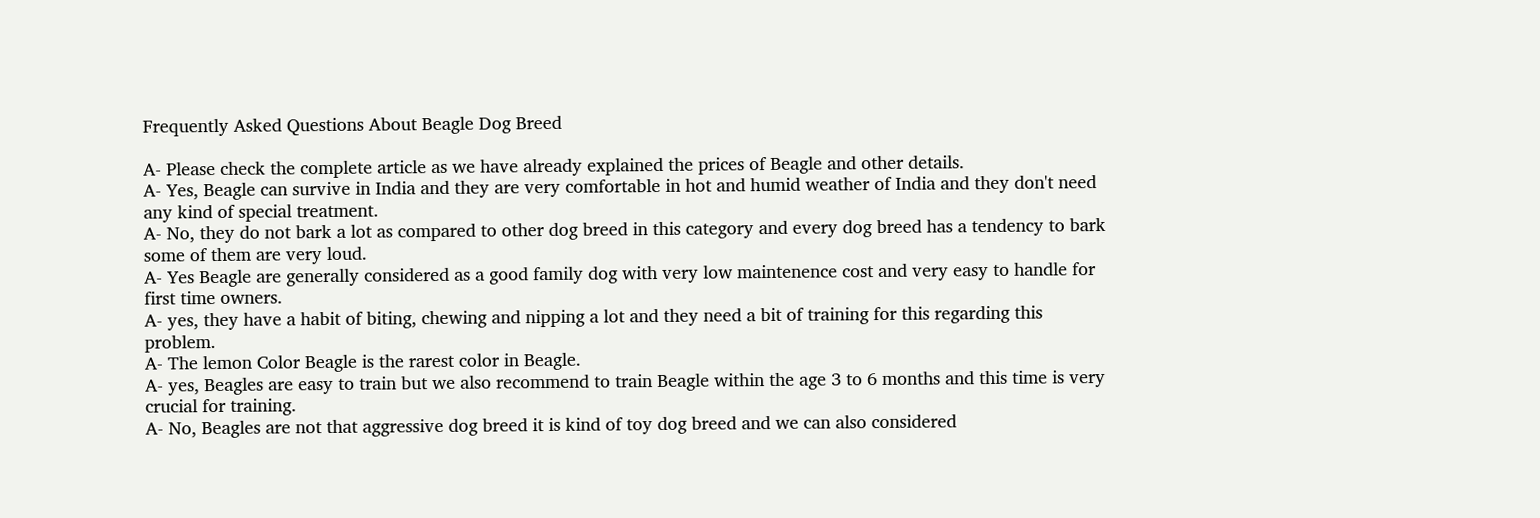Frequently Asked Questions About Beagle Dog Breed

A- Please check the complete article as we have already explained the prices of Beagle and other details.
A- Yes, Beagle can survive in India and they are very comfortable in hot and humid weather of India and they don't need any kind of special treatment.
A- No, they do not bark a lot as compared to other dog breed in this category and every dog breed has a tendency to bark some of them are very loud.
A- Yes Beagle are generally considered as a good family dog with very low maintenence cost and very easy to handle for first time owners.
A- yes, they have a habit of biting, chewing and nipping a lot and they need a bit of training for this regarding this problem.
A- The lemon Color Beagle is the rarest color in Beagle.
A- yes, Beagles are easy to train but we also recommend to train Beagle within the age 3 to 6 months and this time is very crucial for training.
A- No, Beagles are not that aggressive dog breed it is kind of toy dog breed and we can also considered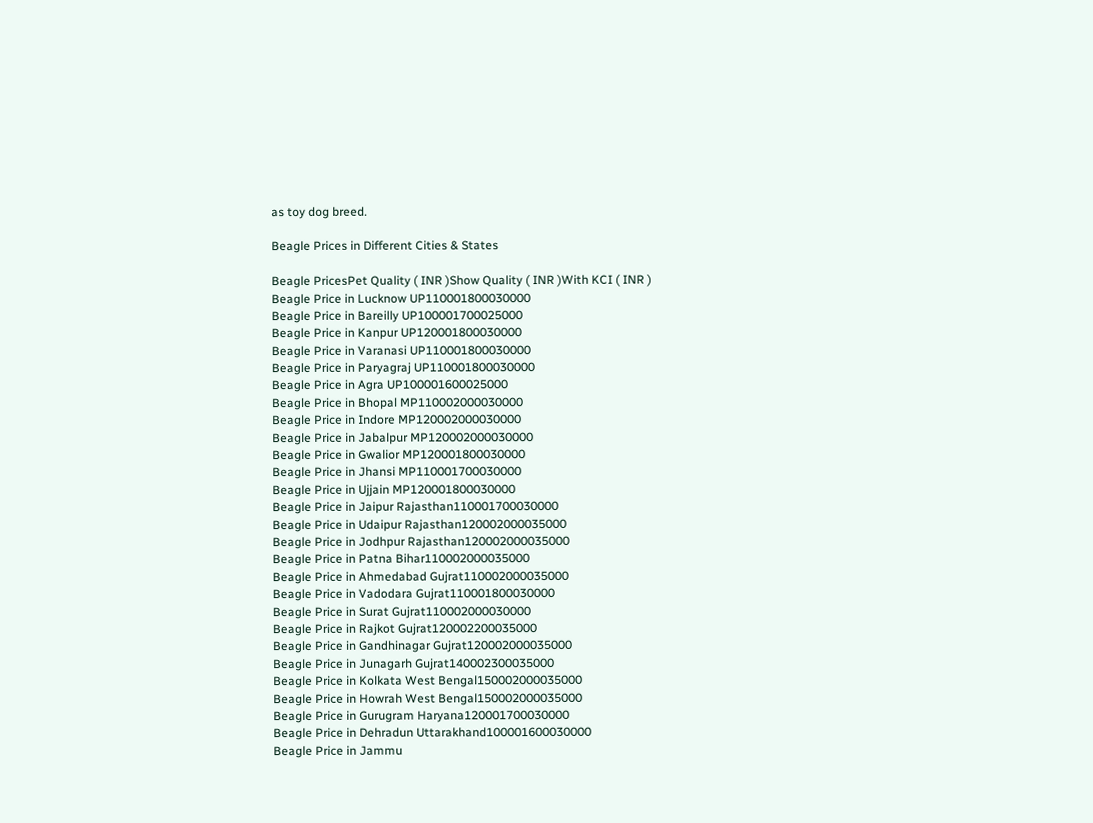as toy dog breed.

Beagle Prices in Different Cities & States

Beagle PricesPet Quality ( INR )Show Quality ( INR )With KCI ( INR )
Beagle Price in Lucknow UP110001800030000
Beagle Price in Bareilly UP100001700025000
Beagle Price in Kanpur UP120001800030000
Beagle Price in Varanasi UP110001800030000
Beagle Price in Paryagraj UP110001800030000
Beagle Price in Agra UP100001600025000
Beagle Price in Bhopal MP110002000030000
Beagle Price in Indore MP120002000030000
Beagle Price in Jabalpur MP120002000030000
Beagle Price in Gwalior MP120001800030000
Beagle Price in Jhansi MP110001700030000
Beagle Price in Ujjain MP120001800030000
Beagle Price in Jaipur Rajasthan110001700030000
Beagle Price in Udaipur Rajasthan120002000035000
Beagle Price in Jodhpur Rajasthan120002000035000
Beagle Price in Patna Bihar110002000035000
Beagle Price in Ahmedabad Gujrat110002000035000
Beagle Price in Vadodara Gujrat110001800030000
Beagle Price in Surat Gujrat110002000030000
Beagle Price in Rajkot Gujrat120002200035000
Beagle Price in Gandhinagar Gujrat120002000035000
Beagle Price in Junagarh Gujrat140002300035000
Beagle Price in Kolkata West Bengal150002000035000
Beagle Price in Howrah West Bengal150002000035000
Beagle Price in Gurugram Haryana120001700030000
Beagle Price in Dehradun Uttarakhand100001600030000
Beagle Price in Jammu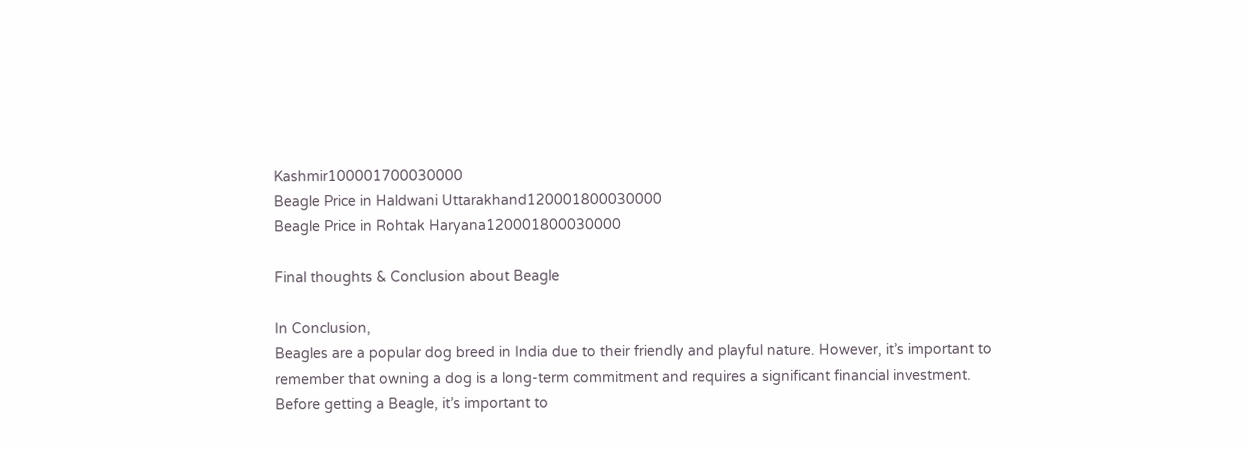Kashmir100001700030000
Beagle Price in Haldwani Uttarakhand120001800030000
Beagle Price in Rohtak Haryana120001800030000

Final thoughts & Conclusion about Beagle

In Conclusion,
Beagles are a popular dog breed in India due to their friendly and playful nature. However, it’s important to remember that owning a dog is a long-term commitment and requires a significant financial investment. Before getting a Beagle, it’s important to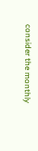consider the monthly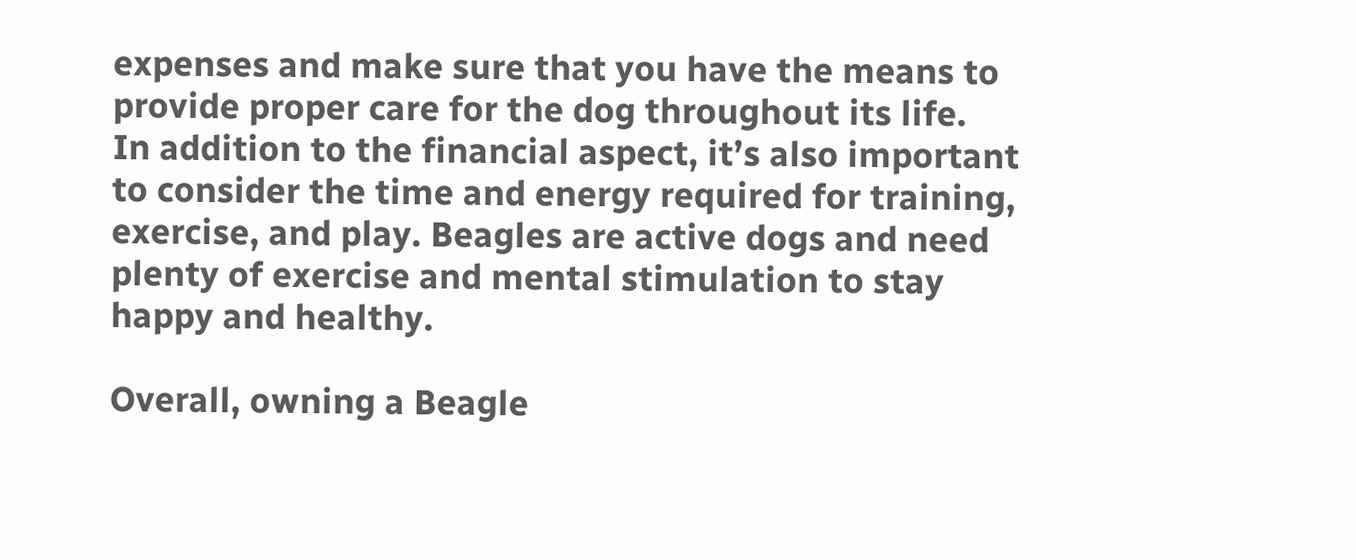expenses and make sure that you have the means to provide proper care for the dog throughout its life.
In addition to the financial aspect, it’s also important to consider the time and energy required for training, exercise, and play. Beagles are active dogs and need plenty of exercise and mental stimulation to stay happy and healthy.

Overall, owning a Beagle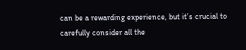can be a rewarding experience, but it’s crucial to carefully consider all the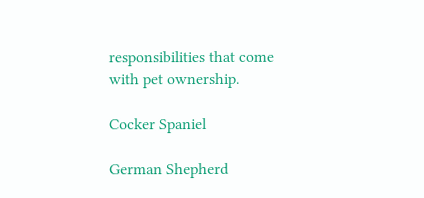responsibilities that come with pet ownership.

Cocker Spaniel

German Shepherd